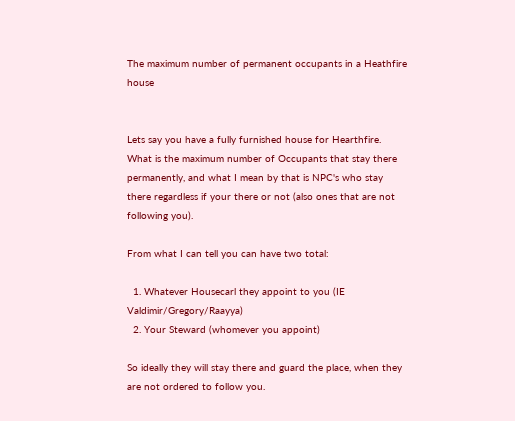The maximum number of permanent occupants in a Heathfire house


Lets say you have a fully furnished house for Hearthfire. What is the maximum number of Occupants that stay there permanently, and what I mean by that is NPC's who stay there regardless if your there or not (also ones that are not following you).

From what I can tell you can have two total:

  1. Whatever Housecarl they appoint to you (IE Valdimir/Gregory/Raayya)
  2. Your Steward (whomever you appoint)

So ideally they will stay there and guard the place, when they are not ordered to follow you.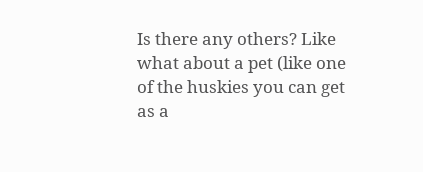Is there any others? Like what about a pet (like one of the huskies you can get as a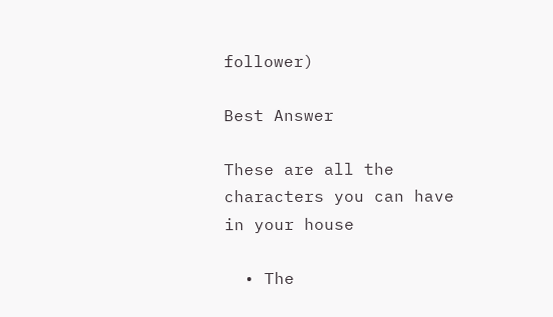follower)

Best Answer

These are all the characters you can have in your house

  • The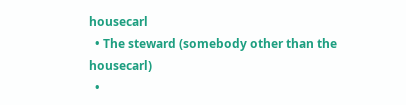housecarl
  • The steward (somebody other than the housecarl)
  •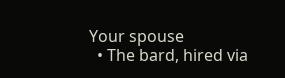Your spouse
  • The bard, hired via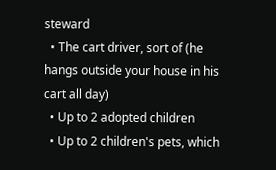steward
  • The cart driver, sort of (he hangs outside your house in his cart all day)
  • Up to 2 adopted children
  • Up to 2 children's pets, which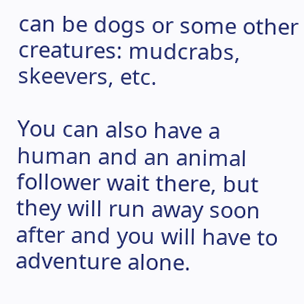can be dogs or some other creatures: mudcrabs, skeevers, etc.

You can also have a human and an animal follower wait there, but they will run away soon after and you will have to adventure alone.